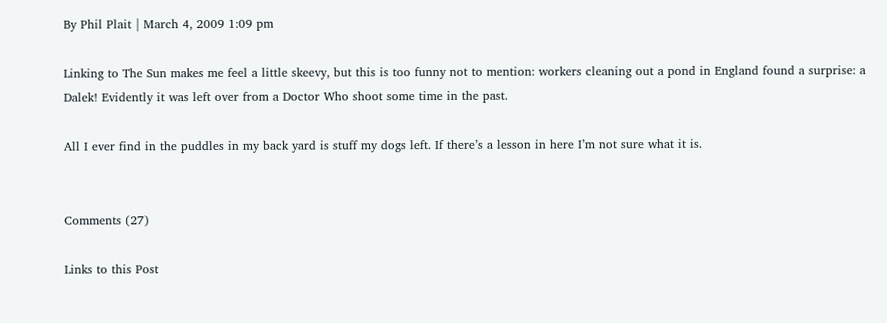By Phil Plait | March 4, 2009 1:09 pm

Linking to The Sun makes me feel a little skeevy, but this is too funny not to mention: workers cleaning out a pond in England found a surprise: a Dalek! Evidently it was left over from a Doctor Who shoot some time in the past.

All I ever find in the puddles in my back yard is stuff my dogs left. If there’s a lesson in here I’m not sure what it is.


Comments (27)

Links to this Post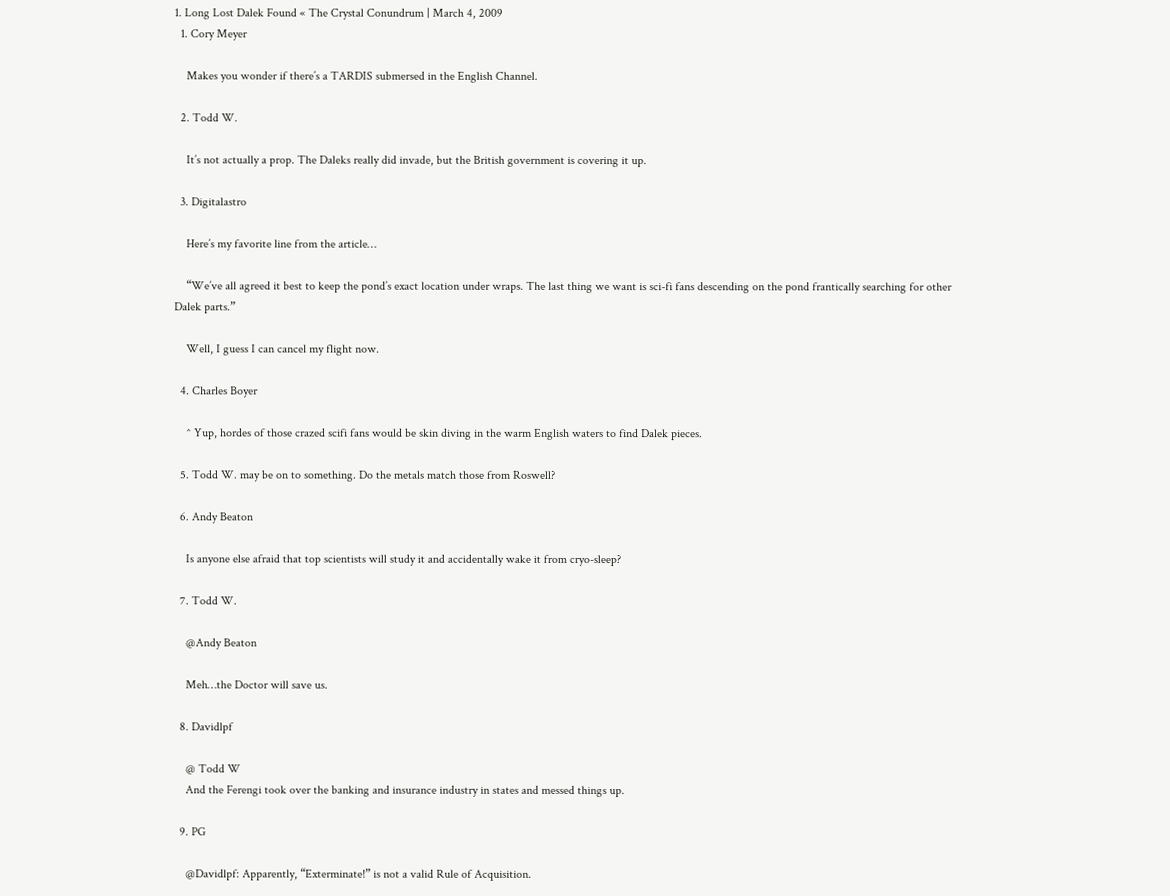1. Long Lost Dalek Found « The Crystal Conundrum | March 4, 2009
  1. Cory Meyer

    Makes you wonder if there’s a TARDIS submersed in the English Channel.

  2. Todd W.

    It’s not actually a prop. The Daleks really did invade, but the British government is covering it up.

  3. Digitalastro

    Here’s my favorite line from the article…

    “We’ve all agreed it best to keep the pond’s exact location under wraps. The last thing we want is sci-fi fans descending on the pond frantically searching for other Dalek parts.”

    Well, I guess I can cancel my flight now.

  4. Charles Boyer

    ^ Yup, hordes of those crazed scifi fans would be skin diving in the warm English waters to find Dalek pieces.

  5. Todd W. may be on to something. Do the metals match those from Roswell?

  6. Andy Beaton

    Is anyone else afraid that top scientists will study it and accidentally wake it from cryo-sleep?

  7. Todd W.

    @Andy Beaton

    Meh…the Doctor will save us.

  8. Davidlpf

    @ Todd W
    And the Ferengi took over the banking and insurance industry in states and messed things up.

  9. PG

    @Davidlpf: Apparently, “Exterminate!” is not a valid Rule of Acquisition.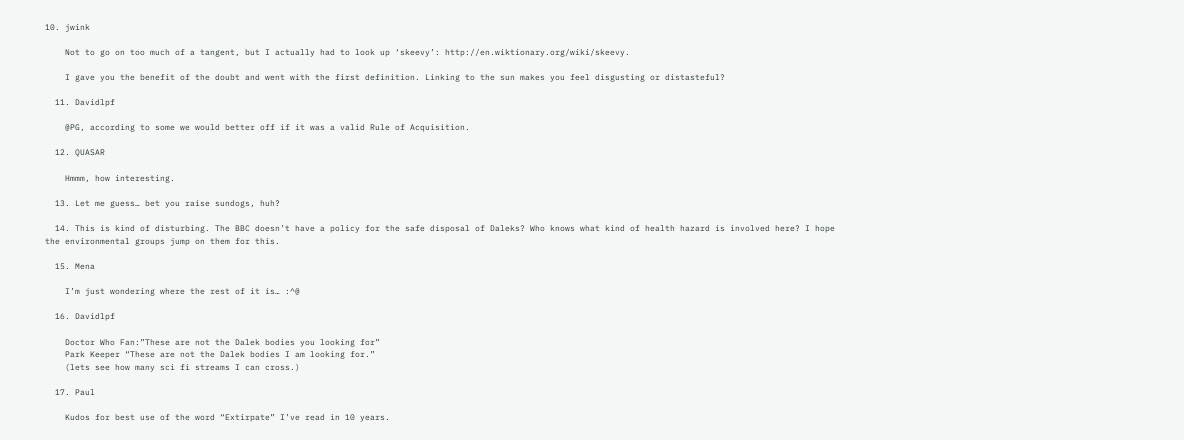10. jwink

    Not to go on too much of a tangent, but I actually had to look up ‘skeevy’: http://en.wiktionary.org/wiki/skeevy.

    I gave you the benefit of the doubt and went with the first definition. Linking to the sun makes you feel disgusting or distasteful?

  11. Davidlpf

    @PG, according to some we would better off if it was a valid Rule of Acquisition.

  12. QUASAR

    Hmmm, how interesting.

  13. Let me guess… bet you raise sundogs, huh?

  14. This is kind of disturbing. The BBC doesn’t have a policy for the safe disposal of Daleks? Who knows what kind of health hazard is involved here? I hope the environmental groups jump on them for this.

  15. Mena

    I’m just wondering where the rest of it is… :^@

  16. Davidlpf

    Doctor Who Fan:”These are not the Dalek bodies you looking for”
    Park Keeper “These are not the Dalek bodies I am looking for.”
    (lets see how many sci fi streams I can cross.)

  17. Paul

    Kudos for best use of the word “Extirpate” I’ve read in 10 years.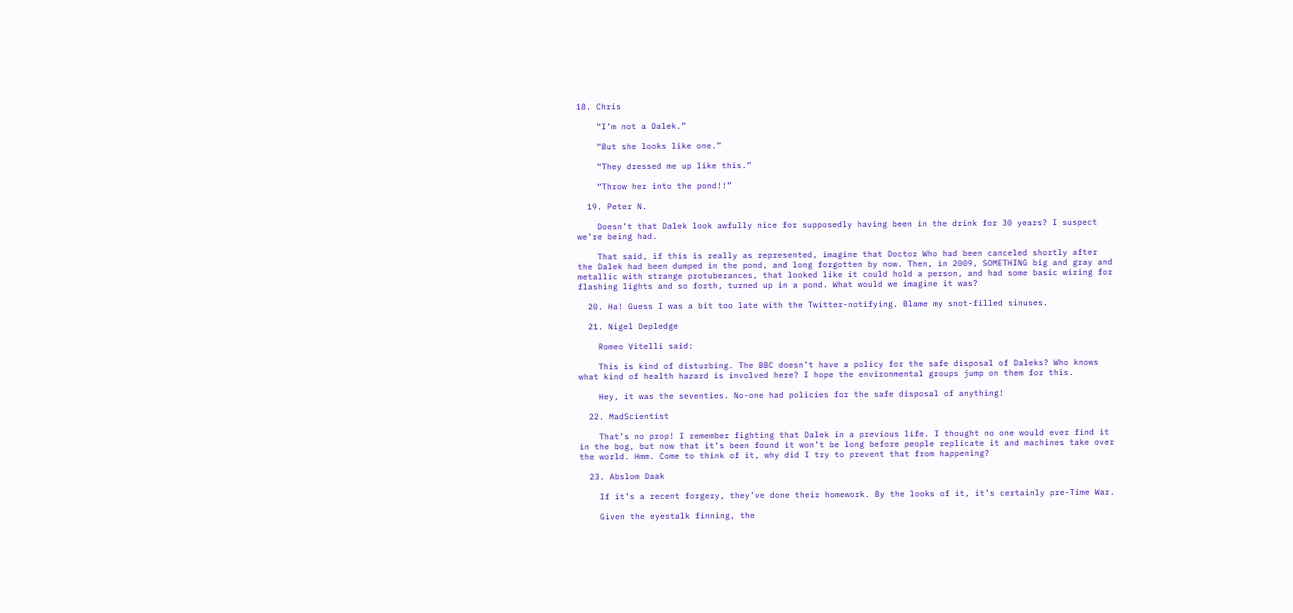18. Chris

    “I’m not a Dalek.”

    “But she looks like one.”

    “They dressed me up like this.”

    “Throw her into the pond!!”

  19. Peter N.

    Doesn’t that Dalek look awfully nice for supposedly having been in the drink for 30 years? I suspect we’re being had.

    That said, if this is really as represented, imagine that Doctor Who had been canceled shortly after the Dalek had been dumped in the pond, and long forgotten by now. Then, in 2009, SOMETHING big and gray and metallic with strange protuberances, that looked like it could hold a person, and had some basic wiring for flashing lights and so forth, turned up in a pond. What would we imagine it was?

  20. Ha! Guess I was a bit too late with the Twitter-notifying. Blame my snot-filled sinuses.

  21. Nigel Depledge

    Romeo Vitelli said:

    This is kind of disturbing. The BBC doesn’t have a policy for the safe disposal of Daleks? Who knows what kind of health hazard is involved here? I hope the environmental groups jump on them for this.

    Hey, it was the seventies. No-one had policies for the safe disposal of anything!

  22. MadScientist

    That’s no prop! I remember fighting that Dalek in a previous life. I thought no one would ever find it in the bog, but now that it’s been found it won’t be long before people replicate it and machines take over the world. Hmm. Come to think of it, why did I try to prevent that from happening?

  23. Abslom Daak

    If it’s a recent forgery, they’ve done their homework. By the looks of it, it’s certainly pre-Time War.

    Given the eyestalk finning, the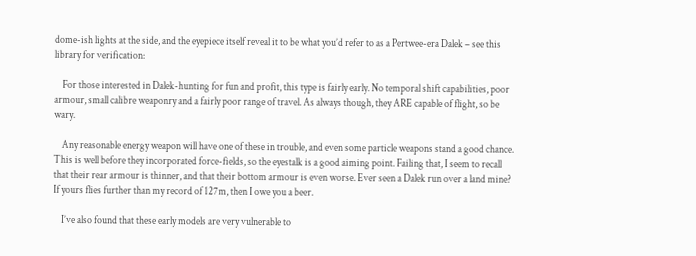dome-ish lights at the side, and the eyepiece itself reveal it to be what you’d refer to as a Pertwee-era Dalek – see this library for verification:

    For those interested in Dalek-hunting for fun and profit, this type is fairly early. No temporal shift capabilities, poor armour, small calibre weaponry and a fairly poor range of travel. As always though, they ARE capable of flight, so be wary.

    Any reasonable energy weapon will have one of these in trouble, and even some particle weapons stand a good chance. This is well before they incorporated force-fields, so the eyestalk is a good aiming point. Failing that, I seem to recall that their rear armour is thinner, and that their bottom armour is even worse. Ever seen a Dalek run over a land mine? If yours flies further than my record of 127m, then I owe you a beer.

    I’ve also found that these early models are very vulnerable to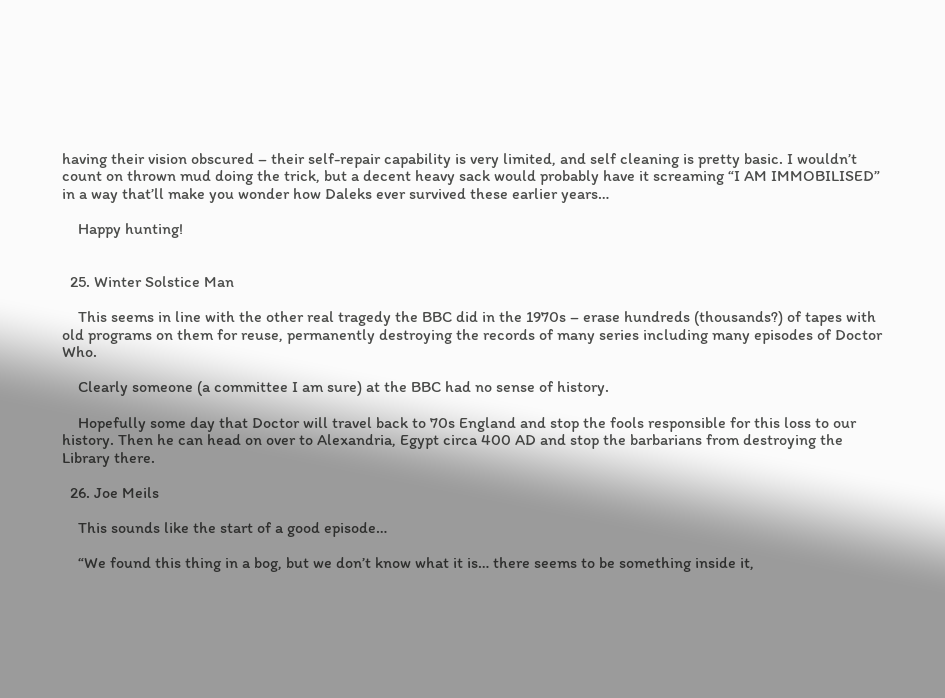having their vision obscured – their self-repair capability is very limited, and self cleaning is pretty basic. I wouldn’t count on thrown mud doing the trick, but a decent heavy sack would probably have it screaming “I AM IMMOBILISED” in a way that’ll make you wonder how Daleks ever survived these earlier years…

    Happy hunting!


  25. Winter Solstice Man

    This seems in line with the other real tragedy the BBC did in the 1970s – erase hundreds (thousands?) of tapes with old programs on them for reuse, permanently destroying the records of many series including many episodes of Doctor Who.

    Clearly someone (a committee I am sure) at the BBC had no sense of history.

    Hopefully some day that Doctor will travel back to 70s England and stop the fools responsible for this loss to our history. Then he can head on over to Alexandria, Egypt circa 400 AD and stop the barbarians from destroying the Library there.

  26. Joe Meils

    This sounds like the start of a good episode…

    “We found this thing in a bog, but we don’t know what it is… there seems to be something inside it,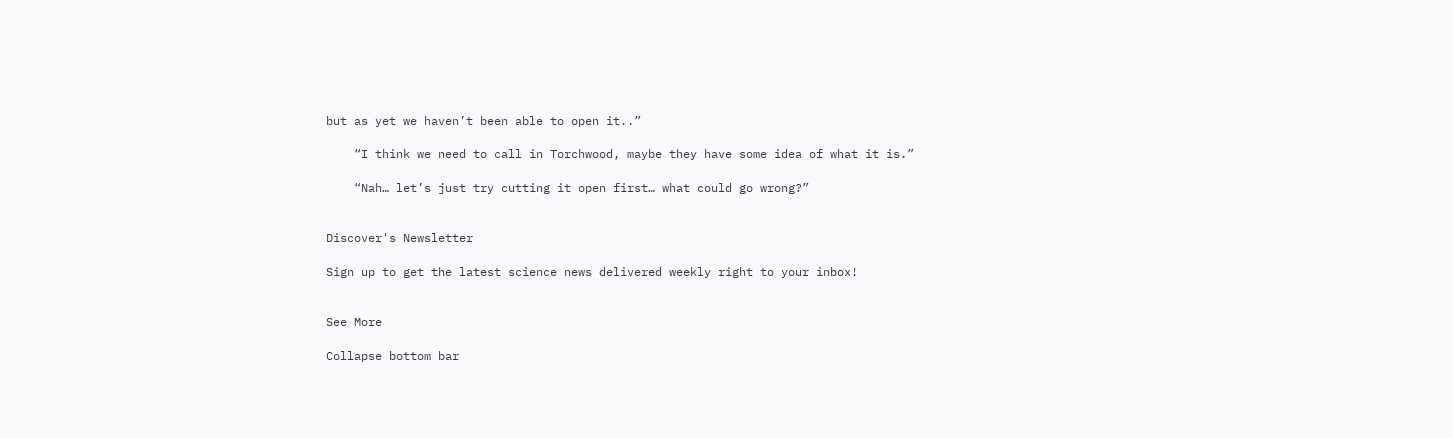but as yet we haven’t been able to open it..”

    “I think we need to call in Torchwood, maybe they have some idea of what it is.”

    “Nah… let’s just try cutting it open first… what could go wrong?”


Discover's Newsletter

Sign up to get the latest science news delivered weekly right to your inbox!


See More

Collapse bottom bar